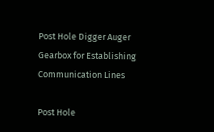Post Hole Digger Auger Gearbox for Establishing Communication Lines

Post Hole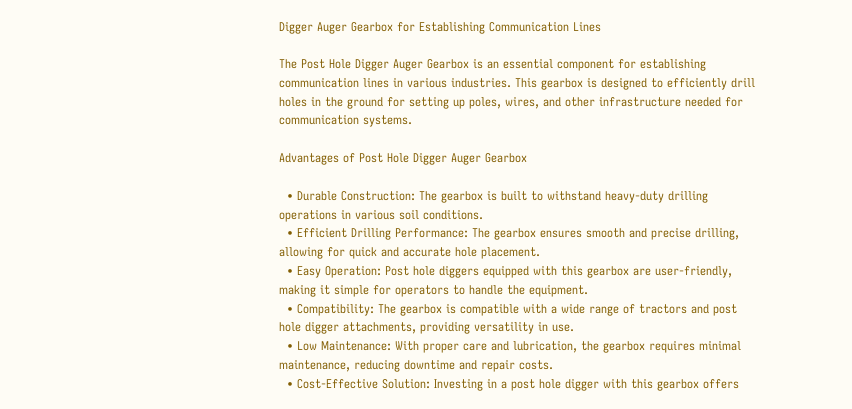Digger Auger Gearbox for Establishing Communication Lines

The Post Hole Digger Auger Gearbox is an essential component for establishing communication lines in various industries. This gearbox is designed to efficiently drill holes in the ground for setting up poles, wires, and other infrastructure needed for communication systems.

Advantages of Post Hole Digger Auger Gearbox

  • Durable Construction: The gearbox is built to withstand heavy-duty drilling operations in various soil conditions.
  • Efficient Drilling Performance: The gearbox ensures smooth and precise drilling, allowing for quick and accurate hole placement.
  • Easy Operation: Post hole diggers equipped with this gearbox are user-friendly, making it simple for operators to handle the equipment.
  • Compatibility: The gearbox is compatible with a wide range of tractors and post hole digger attachments, providing versatility in use.
  • Low Maintenance: With proper care and lubrication, the gearbox requires minimal maintenance, reducing downtime and repair costs.
  • Cost-Effective Solution: Investing in a post hole digger with this gearbox offers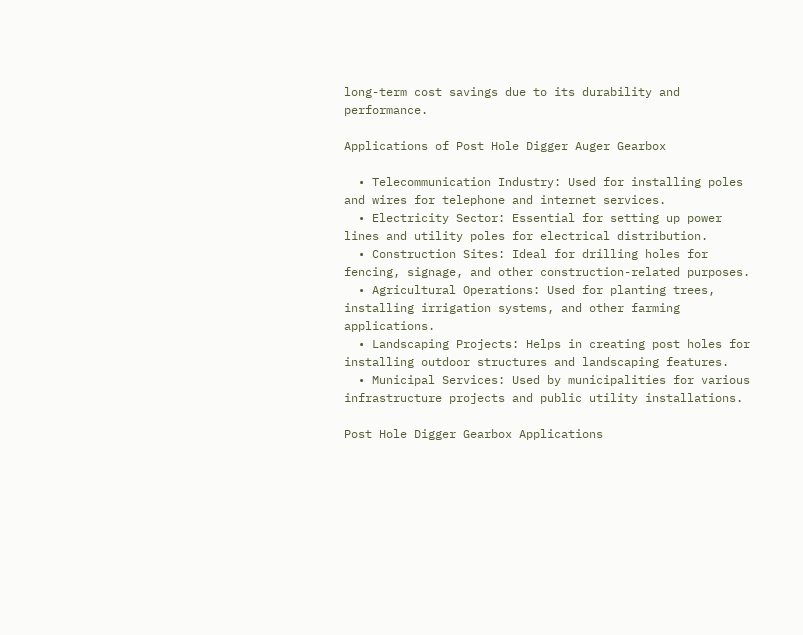long-term cost savings due to its durability and performance.

Applications of Post Hole Digger Auger Gearbox

  • Telecommunication Industry: Used for installing poles and wires for telephone and internet services.
  • Electricity Sector: Essential for setting up power lines and utility poles for electrical distribution.
  • Construction Sites: Ideal for drilling holes for fencing, signage, and other construction-related purposes.
  • Agricultural Operations: Used for planting trees, installing irrigation systems, and other farming applications.
  • Landscaping Projects: Helps in creating post holes for installing outdoor structures and landscaping features.
  • Municipal Services: Used by municipalities for various infrastructure projects and public utility installations.

Post Hole Digger Gearbox Applications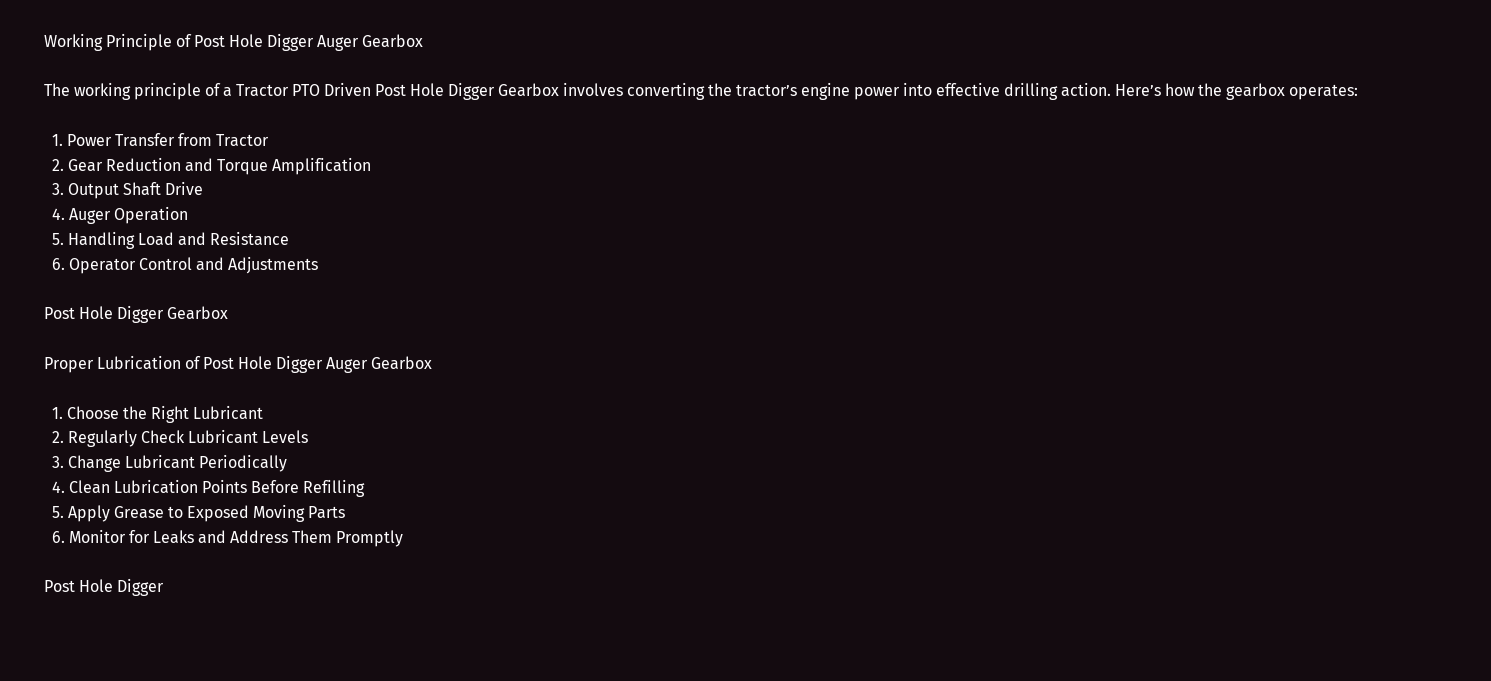Working Principle of Post Hole Digger Auger Gearbox

The working principle of a Tractor PTO Driven Post Hole Digger Gearbox involves converting the tractor’s engine power into effective drilling action. Here’s how the gearbox operates:

  1. Power Transfer from Tractor
  2. Gear Reduction and Torque Amplification
  3. Output Shaft Drive
  4. Auger Operation
  5. Handling Load and Resistance
  6. Operator Control and Adjustments

Post Hole Digger Gearbox

Proper Lubrication of Post Hole Digger Auger Gearbox

  1. Choose the Right Lubricant
  2. Regularly Check Lubricant Levels
  3. Change Lubricant Periodically
  4. Clean Lubrication Points Before Refilling
  5. Apply Grease to Exposed Moving Parts
  6. Monitor for Leaks and Address Them Promptly

Post Hole Digger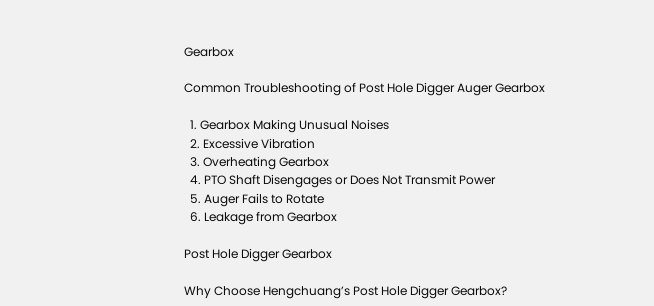Gearbox

Common Troubleshooting of Post Hole Digger Auger Gearbox

  1. Gearbox Making Unusual Noises
  2. Excessive Vibration
  3. Overheating Gearbox
  4. PTO Shaft Disengages or Does Not Transmit Power
  5. Auger Fails to Rotate
  6. Leakage from Gearbox

Post Hole Digger Gearbox

Why Choose Hengchuang’s Post Hole Digger Gearbox?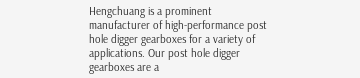Hengchuang is a prominent manufacturer of high-performance post hole digger gearboxes for a variety of applications. Our post hole digger gearboxes are a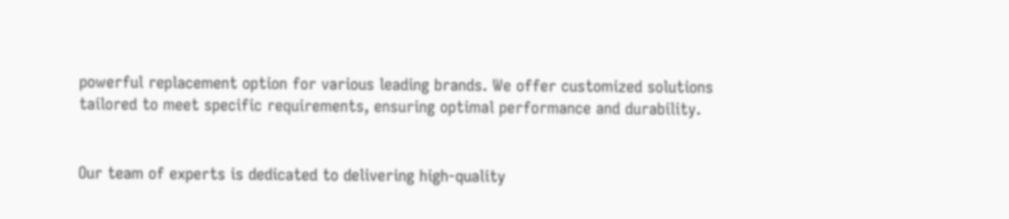powerful replacement option for various leading brands. We offer customized solutions tailored to meet specific requirements, ensuring optimal performance and durability.


Our team of experts is dedicated to delivering high-quality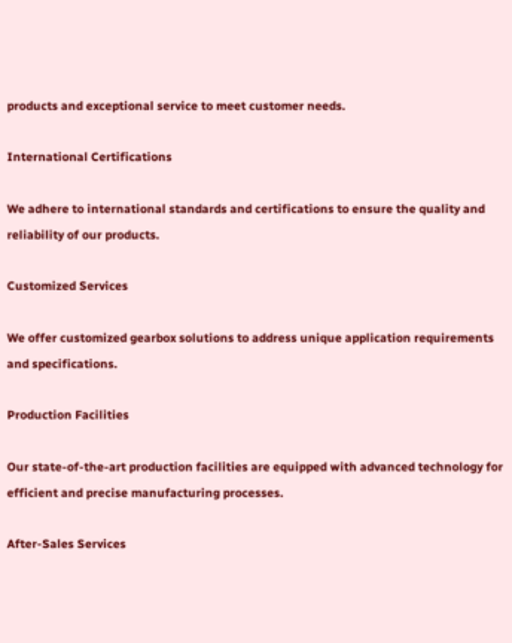products and exceptional service to meet customer needs.

International Certifications

We adhere to international standards and certifications to ensure the quality and reliability of our products.

Customized Services

We offer customized gearbox solutions to address unique application requirements and specifications.

Production Facilities

Our state-of-the-art production facilities are equipped with advanced technology for efficient and precise manufacturing processes.

After-Sales Services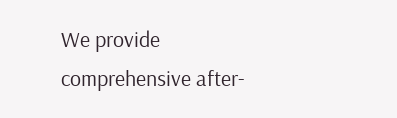We provide comprehensive after-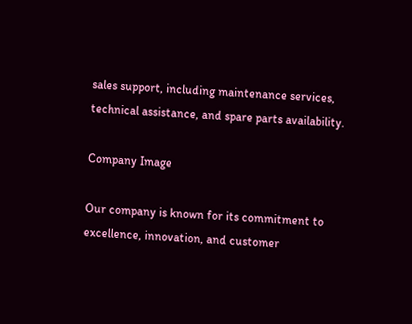sales support, including maintenance services, technical assistance, and spare parts availability.

Company Image

Our company is known for its commitment to excellence, innovation, and customer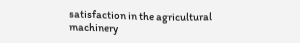satisfaction in the agricultural machinery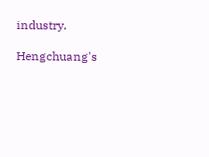industry.

Hengchuang's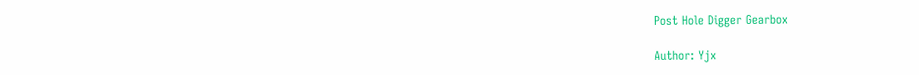Post Hole Digger Gearbox

Author: Yjx